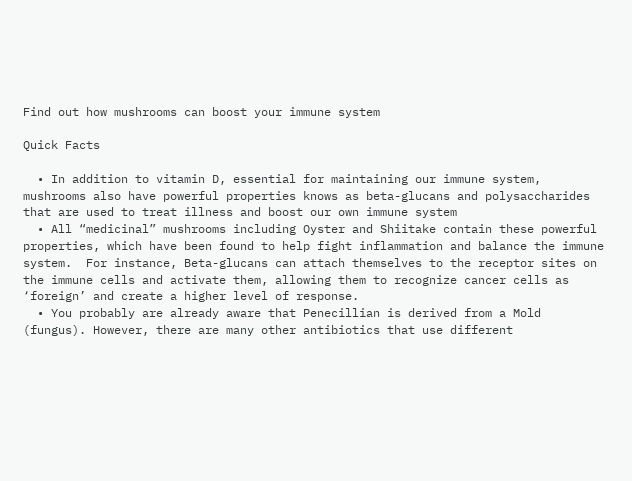Find out how mushrooms can boost your immune system

Quick Facts

  • In addition to vitamin D, essential for maintaining our immune system, mushrooms also have powerful properties knows as beta-glucans and polysaccharides that are used to treat illness and boost our own immune system
  • All “medicinal” mushrooms including Oyster and Shiitake contain these powerful properties, which have been found to help fight inflammation and balance the immune system.  For instance, Beta-glucans can attach themselves to the receptor sites on the immune cells and activate them, allowing them to recognize cancer cells as ‘foreign’ and create a higher level of response.
  • You probably are already aware that Penecillian is derived from a Mold (fungus). However, there are many other antibiotics that use different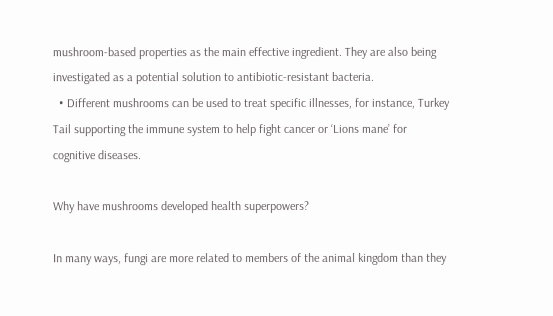mushroom-based properties as the main effective ingredient. They are also being investigated as a potential solution to antibiotic-resistant bacteria.
  • Different mushrooms can be used to treat specific illnesses, for instance, Turkey Tail supporting the immune system to help fight cancer or ‘Lions mane’ for cognitive diseases.

Why have mushrooms developed health superpowers?

In many ways, fungi are more related to members of the animal kingdom than they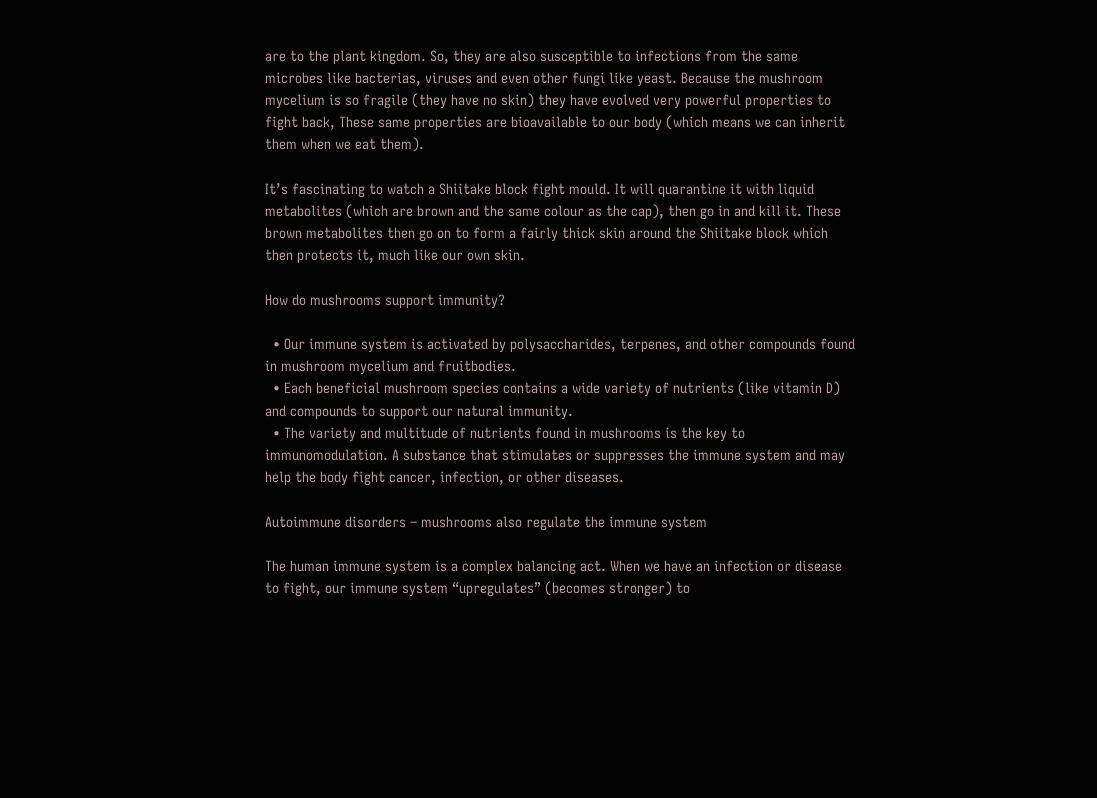are to the plant kingdom. So, they are also susceptible to infections from the same microbes like bacterias, viruses and even other fungi like yeast. Because the mushroom mycelium is so fragile (they have no skin) they have evolved very powerful properties to fight back, These same properties are bioavailable to our body (which means we can inherit them when we eat them).

It’s fascinating to watch a Shiitake block fight mould. It will quarantine it with liquid metabolites (which are brown and the same colour as the cap), then go in and kill it. These brown metabolites then go on to form a fairly thick skin around the Shiitake block which then protects it, much like our own skin.

How do mushrooms support immunity?

  • Our immune system is activated by polysaccharides, terpenes, and other compounds found in mushroom mycelium and fruitbodies.
  • Each beneficial mushroom species contains a wide variety of nutrients (like vitamin D)  and compounds to support our natural immunity.
  • The variety and multitude of nutrients found in mushrooms is the key to immunomodulation. A substance that stimulates or suppresses the immune system and may help the body fight cancer, infection, or other diseases.

Autoimmune disorders – mushrooms also regulate the immune system

The human immune system is a complex balancing act. When we have an infection or disease to fight, our immune system “upregulates” (becomes stronger) to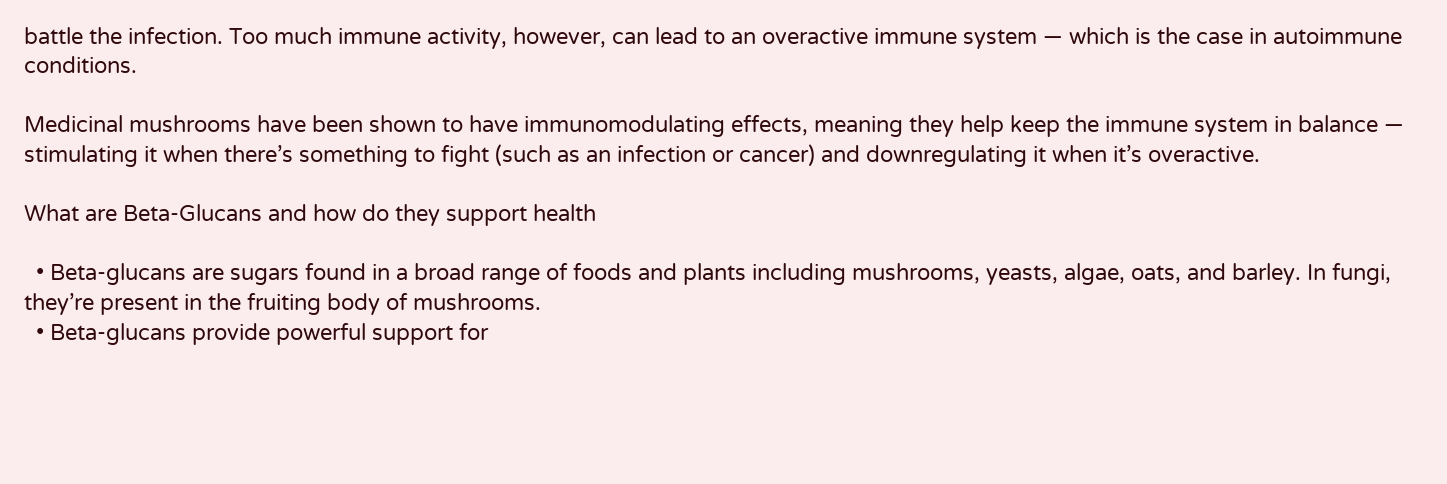battle the infection. Too much immune activity, however, can lead to an overactive immune system — which is the case in autoimmune conditions.

Medicinal mushrooms have been shown to have immunomodulating effects, meaning they help keep the immune system in balance — stimulating it when there’s something to fight (such as an infection or cancer) and downregulating it when it’s overactive.

What are Beta-Glucans and how do they support health

  • Beta-glucans are sugars found in a broad range of foods and plants including mushrooms, yeasts, algae, oats, and barley. In fungi, they’re present in the fruiting body of mushrooms.
  • Beta-glucans provide powerful support for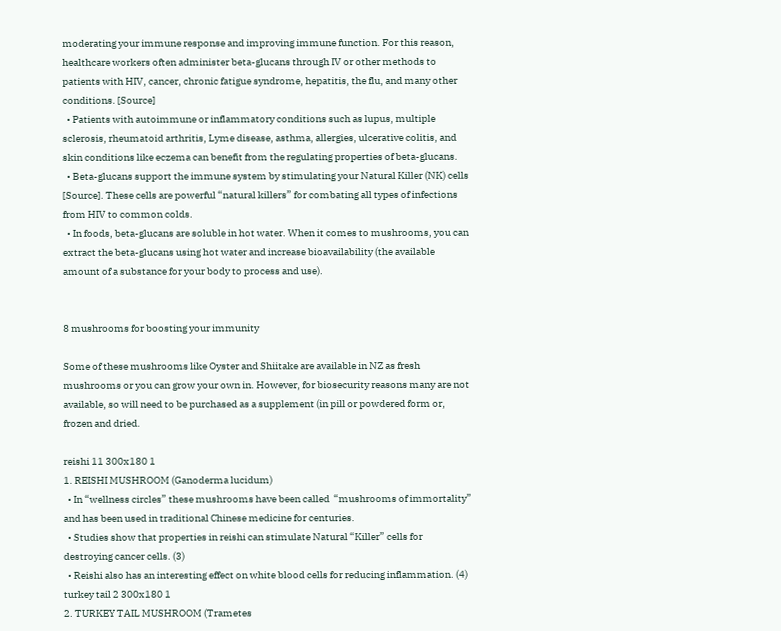moderating your immune response and improving immune function. For this reason, healthcare workers often administer beta-glucans through IV or other methods to patients with HIV, cancer, chronic fatigue syndrome, hepatitis, the flu, and many other conditions. [Source]
  • Patients with autoimmune or inflammatory conditions such as lupus, multiple sclerosis, rheumatoid arthritis, Lyme disease, asthma, allergies, ulcerative colitis, and skin conditions like eczema can benefit from the regulating properties of beta-glucans.
  • Beta-glucans support the immune system by stimulating your Natural Killer (NK) cells [Source]. These cells are powerful “natural killers” for combating all types of infections from HIV to common colds.
  • In foods, beta-glucans are soluble in hot water. When it comes to mushrooms, you can extract the beta-glucans using hot water and increase bioavailability (the available amount of a substance for your body to process and use).


8 mushrooms for boosting your immunity

Some of these mushrooms like Oyster and Shiitake are available in NZ as fresh mushrooms or you can grow your own in. However, for biosecurity reasons many are not available, so will need to be purchased as a supplement (in pill or powdered form or, frozen and dried.

reishi 11 300x180 1
1. REISHI MUSHROOM (Ganoderma lucidum)
  • In “wellness circles” these mushrooms have been called  “mushrooms of immortality” and has been used in traditional Chinese medicine for centuries.
  • Studies show that properties in reishi can stimulate Natural “Killer” cells for destroying cancer cells. (3)
  • Reishi also has an interesting effect on white blood cells for reducing inflammation. (4)
turkey tail 2 300x180 1
2. TURKEY TAIL MUSHROOM (Trametes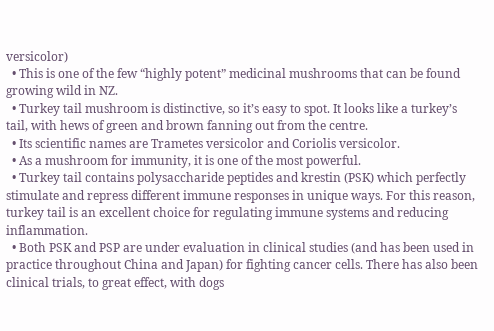versicolor)
  • This is one of the few “highly potent” medicinal mushrooms that can be found growing wild in NZ.
  • Turkey tail mushroom is distinctive, so it’s easy to spot. It looks like a turkey’s tail, with hews of green and brown fanning out from the centre.
  • Its scientific names are Trametes versicolor and Coriolis versicolor.
  • As a mushroom for immunity, it is one of the most powerful.
  • Turkey tail contains polysaccharide peptides and krestin (PSK) which perfectly stimulate and repress different immune responses in unique ways. For this reason, turkey tail is an excellent choice for regulating immune systems and reducing inflammation.
  • Both PSK and PSP are under evaluation in clinical studies (and has been used in practice throughout China and Japan) for fighting cancer cells. There has also been clinical trials, to great effect, with dogs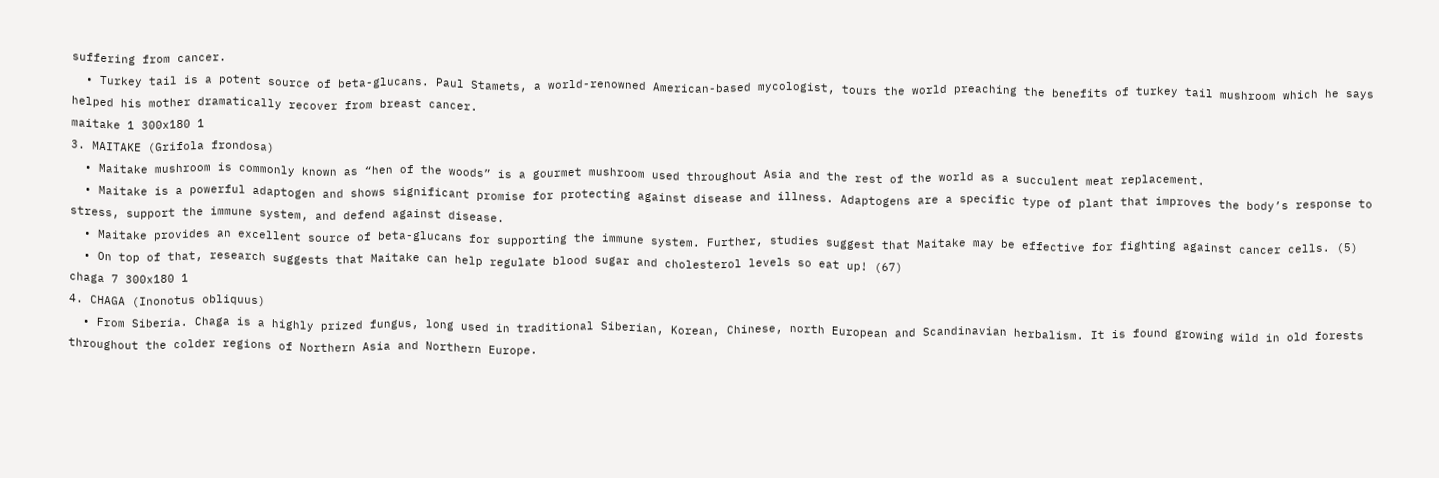suffering from cancer.
  • Turkey tail is a potent source of beta-glucans. Paul Stamets, a world-renowned American-based mycologist, tours the world preaching the benefits of turkey tail mushroom which he says helped his mother dramatically recover from breast cancer.
maitake 1 300x180 1
3. MAITAKE (Grifola frondosa)
  • Maitake mushroom is commonly known as “hen of the woods” is a gourmet mushroom used throughout Asia and the rest of the world as a succulent meat replacement.
  • Maitake is a powerful adaptogen and shows significant promise for protecting against disease and illness. Adaptogens are a specific type of plant that improves the body’s response to stress, support the immune system, and defend against disease.
  • Maitake provides an excellent source of beta-glucans for supporting the immune system. Further, studies suggest that Maitake may be effective for fighting against cancer cells. (5)
  • On top of that, research suggests that Maitake can help regulate blood sugar and cholesterol levels so eat up! (67)
chaga 7 300x180 1
4. CHAGA (Inonotus obliquus)
  • From Siberia. Chaga is a highly prized fungus, long used in traditional Siberian, Korean, Chinese, north European and Scandinavian herbalism. It is found growing wild in old forests throughout the colder regions of Northern Asia and Northern Europe.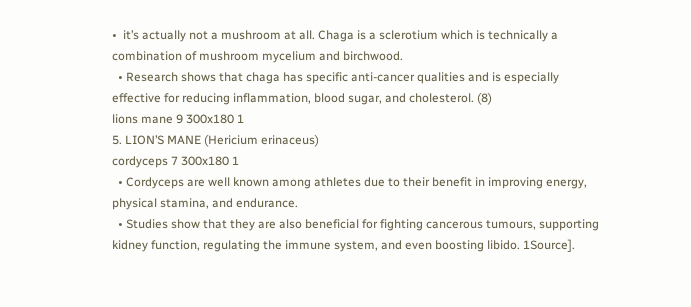•  it’s actually not a mushroom at all. Chaga is a sclerotium which is technically a combination of mushroom mycelium and birchwood.
  • Research shows that chaga has specific anti-cancer qualities and is especially effective for reducing inflammation, blood sugar, and cholesterol. (8)
lions mane 9 300x180 1
5. LION’S MANE (Hericium erinaceus)
cordyceps 7 300x180 1
  • Cordyceps are well known among athletes due to their benefit in improving energy, physical stamina, and endurance.
  • Studies show that they are also beneficial for fighting cancerous tumours, supporting kidney function, regulating the immune system, and even boosting libido. 1Source].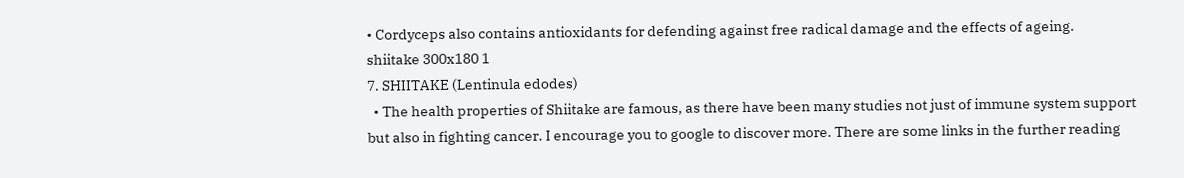• Cordyceps also contains antioxidants for defending against free radical damage and the effects of ageing.
shiitake 300x180 1
7. SHIITAKE (Lentinula edodes)
  • The health properties of Shiitake are famous, as there have been many studies not just of immune system support but also in fighting cancer. I encourage you to google to discover more. There are some links in the further reading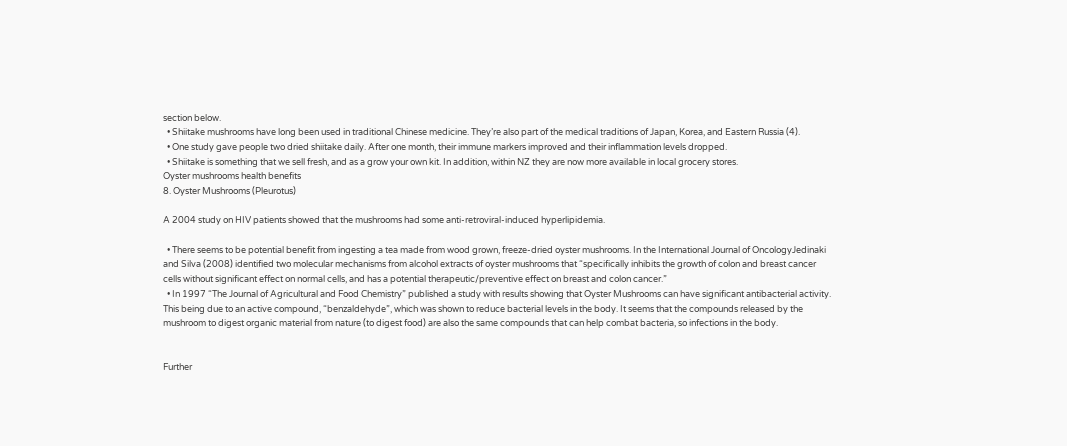section below.
  • Shiitake mushrooms have long been used in traditional Chinese medicine. They’re also part of the medical traditions of Japan, Korea, and Eastern Russia (4).
  • One study gave people two dried shiitake daily. After one month, their immune markers improved and their inflammation levels dropped.
  • Shiitake is something that we sell fresh, and as a grow your own kit. In addition, within NZ they are now more available in local grocery stores.
Oyster mushrooms health benefits
8. Oyster Mushrooms (Pleurotus)

A 2004 study on HIV patients showed that the mushrooms had some anti-retroviral-induced hyperlipidemia.

  • There seems to be potential benefit from ingesting a tea made from wood grown, freeze-dried oyster mushrooms. In the International Journal of OncologyJedinaki and Silva (2008) identified two molecular mechanisms from alcohol extracts of oyster mushrooms that “specifically inhibits the growth of colon and breast cancer cells without significant effect on normal cells, and has a potential therapeutic/preventive effect on breast and colon cancer.”
  • In 1997 “The Journal of Agricultural and Food Chemistry” published a study with results showing that Oyster Mushrooms can have significant antibacterial activity. This being due to an active compound, “benzaldehyde”, which was shown to reduce bacterial levels in the body. It seems that the compounds released by the mushroom to digest organic material from nature (to digest food) are also the same compounds that can help combat bacteria, so infections in the body.


Further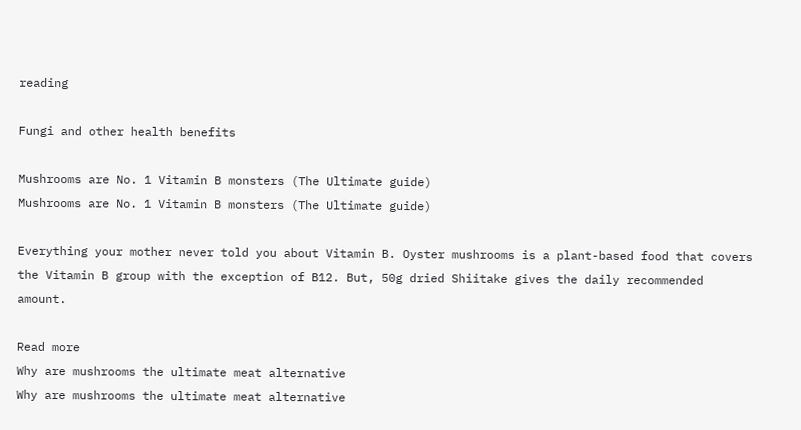reading

Fungi and other health benefits

Mushrooms are No. 1 Vitamin B monsters (The Ultimate guide)
Mushrooms are No. 1 Vitamin B monsters (The Ultimate guide)

Everything your mother never told you about Vitamin B. Oyster mushrooms is a plant-based food that covers the Vitamin B group with the exception of B12. But, 50g dried Shiitake gives the daily recommended amount.

Read more
Why are mushrooms the ultimate meat alternative
Why are mushrooms the ultimate meat alternative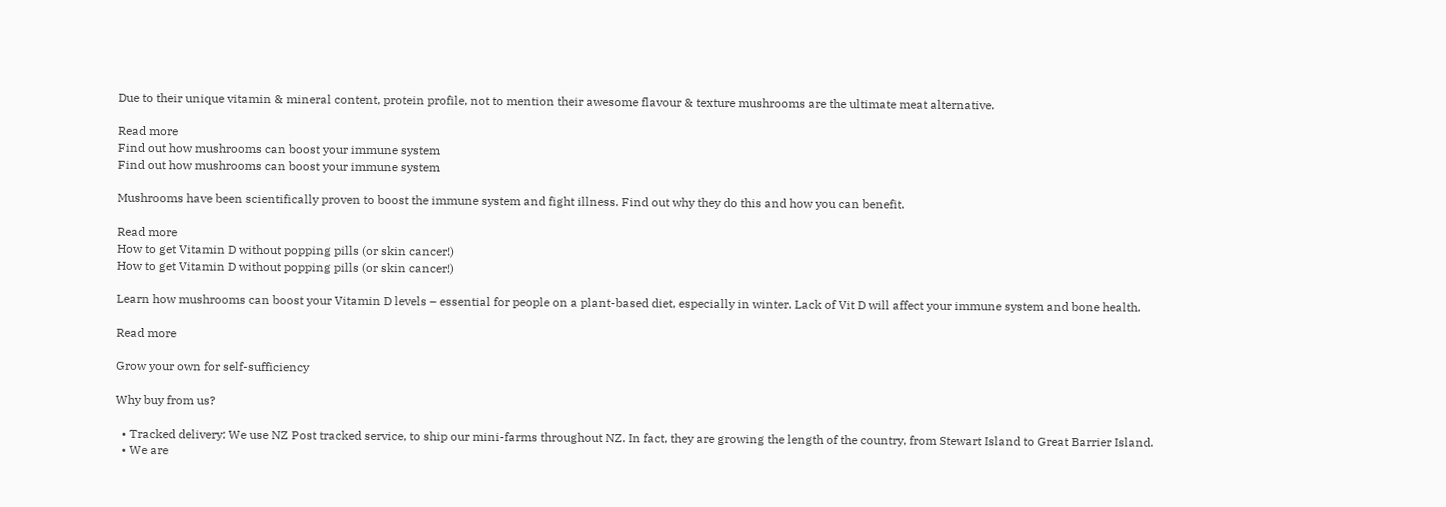Due to their unique vitamin & mineral content, protein profile, not to mention their awesome flavour & texture mushrooms are the ultimate meat alternative.

Read more
Find out how mushrooms can boost your immune system
Find out how mushrooms can boost your immune system

Mushrooms have been scientifically proven to boost the immune system and fight illness. Find out why they do this and how you can benefit.

Read more
How to get Vitamin D without popping pills (or skin cancer!)
How to get Vitamin D without popping pills (or skin cancer!)

Learn how mushrooms can boost your Vitamin D levels – essential for people on a plant-based diet, especially in winter. Lack of Vit D will affect your immune system and bone health.

Read more

Grow your own for self-sufficiency

Why buy from us?

  • Tracked delivery: We use NZ Post tracked service, to ship our mini-farms throughout NZ. In fact, they are growing the length of the country, from Stewart Island to Great Barrier Island.
  • We are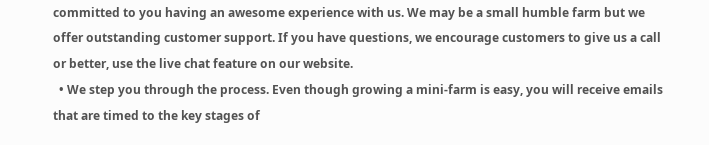committed to you having an awesome experience with us. We may be a small humble farm but we offer outstanding customer support. If you have questions, we encourage customers to give us a call or better, use the live chat feature on our website.
  • We step you through the process. Even though growing a mini-farm is easy, you will receive emails that are timed to the key stages of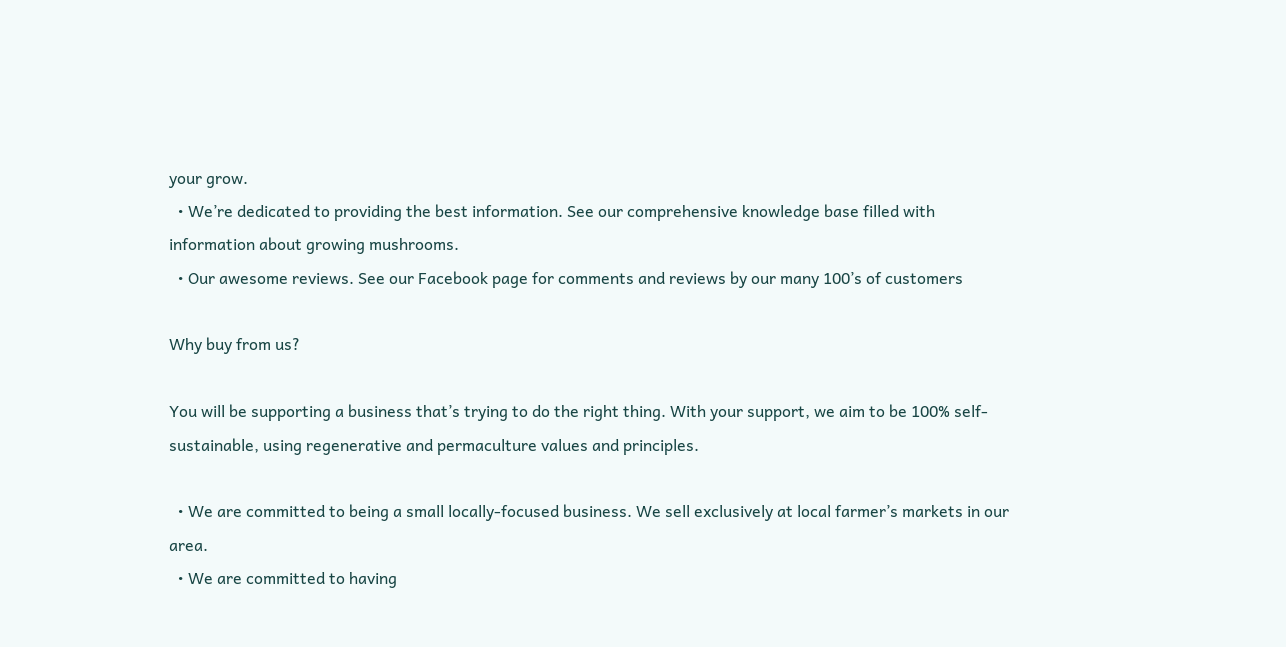your grow.
  • We’re dedicated to providing the best information. See our comprehensive knowledge base filled with information about growing mushrooms.
  • Our awesome reviews. See our Facebook page for comments and reviews by our many 100’s of customers

Why buy from us?

You will be supporting a business that’s trying to do the right thing. With your support, we aim to be 100% self-sustainable, using regenerative and permaculture values and principles.

  • We are committed to being a small locally-focused business. We sell exclusively at local farmer’s markets in our area.
  • We are committed to having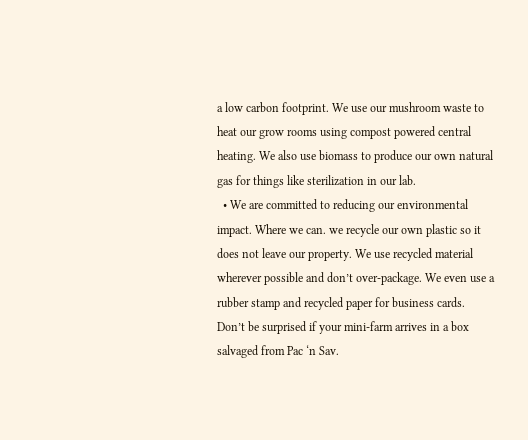a low carbon footprint. We use our mushroom waste to heat our grow rooms using compost powered central heating. We also use biomass to produce our own natural gas for things like sterilization in our lab.
  • We are committed to reducing our environmental impact. Where we can. we recycle our own plastic so it does not leave our property. We use recycled material wherever possible and don’t over-package. We even use a rubber stamp and recycled paper for business cards. Don’t be surprised if your mini-farm arrives in a box salvaged from Pac ‘n Sav.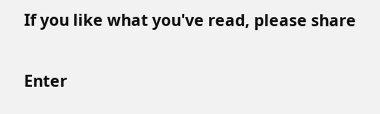If you like what you've read, please share

Enter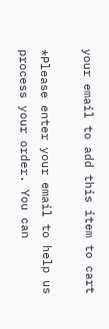your email to add this item to cart

*Please enter your email to help us process your order. You can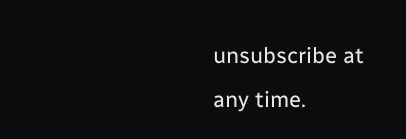unsubscribe at any time.